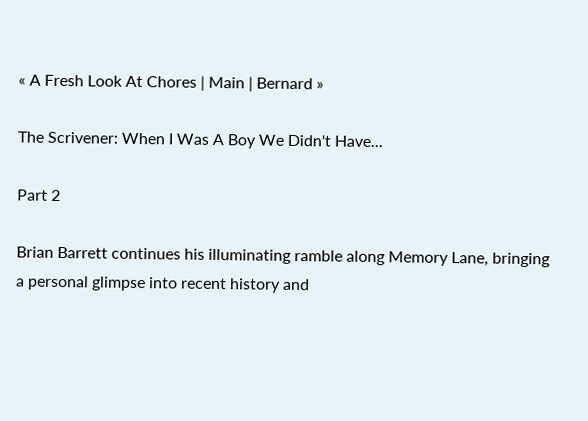« A Fresh Look At Chores | Main | Bernard »

The Scrivener: When I Was A Boy We Didn't Have...

Part 2

Brian Barrett continues his illuminating ramble along Memory Lane, bringing a personal glimpse into recent history and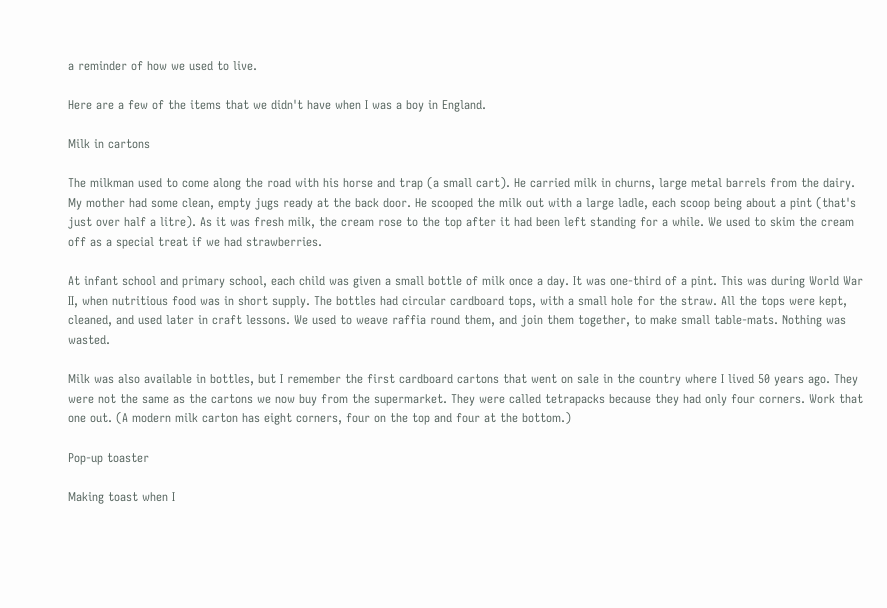a reminder of how we used to live.

Here are a few of the items that we didn't have when I was a boy in England.

Milk in cartons

The milkman used to come along the road with his horse and trap (a small cart). He carried milk in churns, large metal barrels from the dairy. My mother had some clean, empty jugs ready at the back door. He scooped the milk out with a large ladle, each scoop being about a pint (that's just over half a litre). As it was fresh milk, the cream rose to the top after it had been left standing for a while. We used to skim the cream off as a special treat if we had strawberries.

At infant school and primary school, each child was given a small bottle of milk once a day. It was one-third of a pint. This was during World War II, when nutritious food was in short supply. The bottles had circular cardboard tops, with a small hole for the straw. All the tops were kept, cleaned, and used later in craft lessons. We used to weave raffia round them, and join them together, to make small table-mats. Nothing was wasted.

Milk was also available in bottles, but I remember the first cardboard cartons that went on sale in the country where I lived 50 years ago. They were not the same as the cartons we now buy from the supermarket. They were called tetrapacks because they had only four corners. Work that one out. (A modern milk carton has eight corners, four on the top and four at the bottom.)

Pop-up toaster

Making toast when I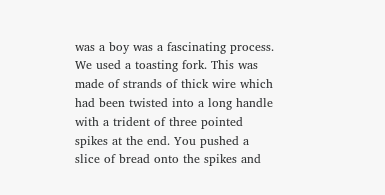was a boy was a fascinating process. We used a toasting fork. This was made of strands of thick wire which had been twisted into a long handle with a trident of three pointed spikes at the end. You pushed a slice of bread onto the spikes and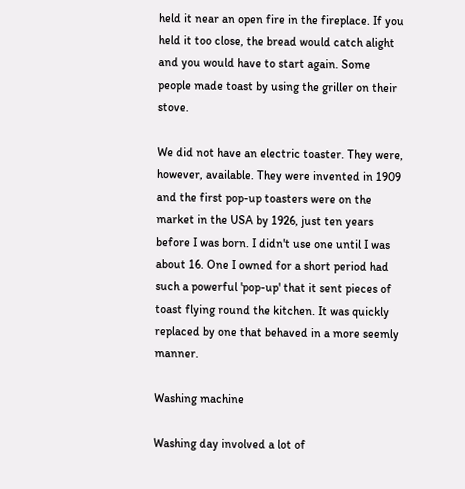held it near an open fire in the fireplace. If you held it too close, the bread would catch alight and you would have to start again. Some people made toast by using the griller on their stove.

We did not have an electric toaster. They were, however, available. They were invented in 1909 and the first pop-up toasters were on the market in the USA by 1926, just ten years before I was born. I didn't use one until I was about 16. One I owned for a short period had such a powerful 'pop-up' that it sent pieces of toast flying round the kitchen. It was quickly replaced by one that behaved in a more seemly manner.

Washing machine

Washing day involved a lot of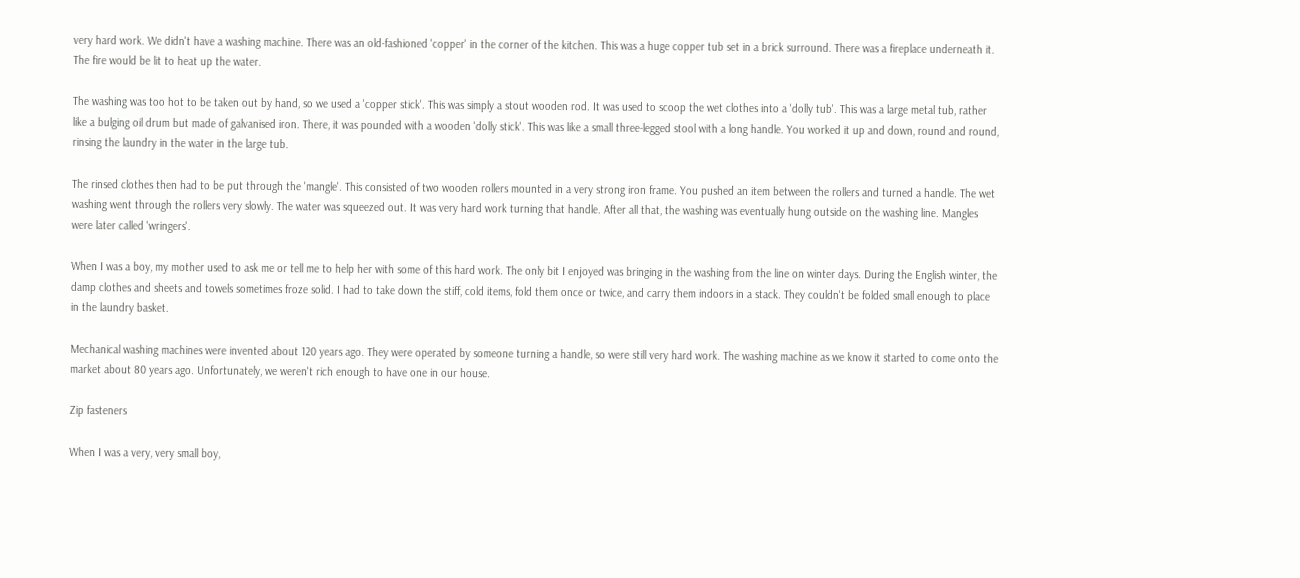very hard work. We didn't have a washing machine. There was an old-fashioned 'copper' in the corner of the kitchen. This was a huge copper tub set in a brick surround. There was a fireplace underneath it. The fire would be lit to heat up the water.

The washing was too hot to be taken out by hand, so we used a 'copper stick'. This was simply a stout wooden rod. It was used to scoop the wet clothes into a 'dolly tub'. This was a large metal tub, rather like a bulging oil drum but made of galvanised iron. There, it was pounded with a wooden 'dolly stick'. This was like a small three-legged stool with a long handle. You worked it up and down, round and round, rinsing the laundry in the water in the large tub.

The rinsed clothes then had to be put through the 'mangle'. This consisted of two wooden rollers mounted in a very strong iron frame. You pushed an item between the rollers and turned a handle. The wet washing went through the rollers very slowly. The water was squeezed out. It was very hard work turning that handle. After all that, the washing was eventually hung outside on the washing line. Mangles were later called 'wringers'.

When I was a boy, my mother used to ask me or tell me to help her with some of this hard work. The only bit I enjoyed was bringing in the washing from the line on winter days. During the English winter, the damp clothes and sheets and towels sometimes froze solid. I had to take down the stiff, cold items, fold them once or twice, and carry them indoors in a stack. They couldn't be folded small enough to place in the laundry basket.

Mechanical washing machines were invented about 120 years ago. They were operated by someone turning a handle, so were still very hard work. The washing machine as we know it started to come onto the market about 80 years ago. Unfortunately, we weren't rich enough to have one in our house.

Zip fasteners

When I was a very, very small boy,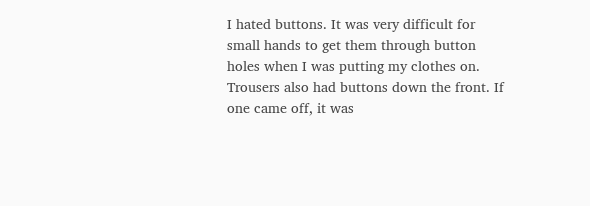I hated buttons. It was very difficult for small hands to get them through button holes when I was putting my clothes on. Trousers also had buttons down the front. If one came off, it was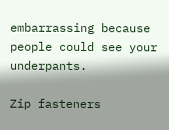embarrassing because people could see your underpants.

Zip fasteners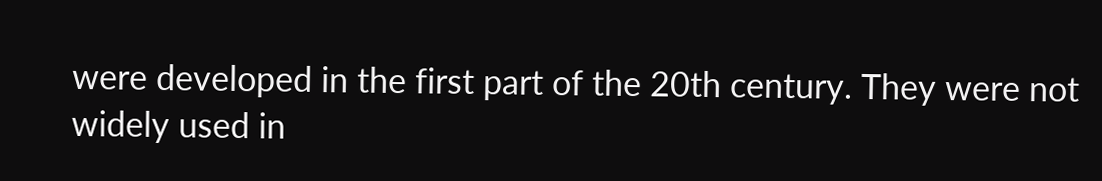were developed in the first part of the 20th century. They were not widely used in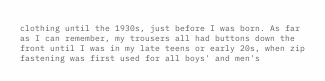clothing until the 1930s, just before I was born. As far as I can remember, my trousers all had buttons down the front until I was in my late teens or early 20s, when zip fastening was first used for all boys' and men's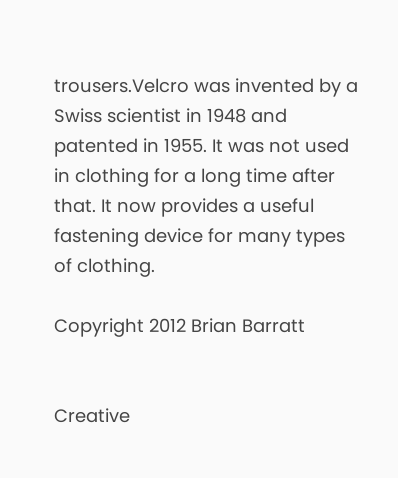trousers.Velcro was invented by a Swiss scientist in 1948 and patented in 1955. It was not used in clothing for a long time after that. It now provides a useful fastening device for many types of clothing.

Copyright 2012 Brian Barratt


Creative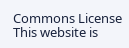Commons License
This website is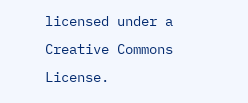licensed under a Creative Commons License.